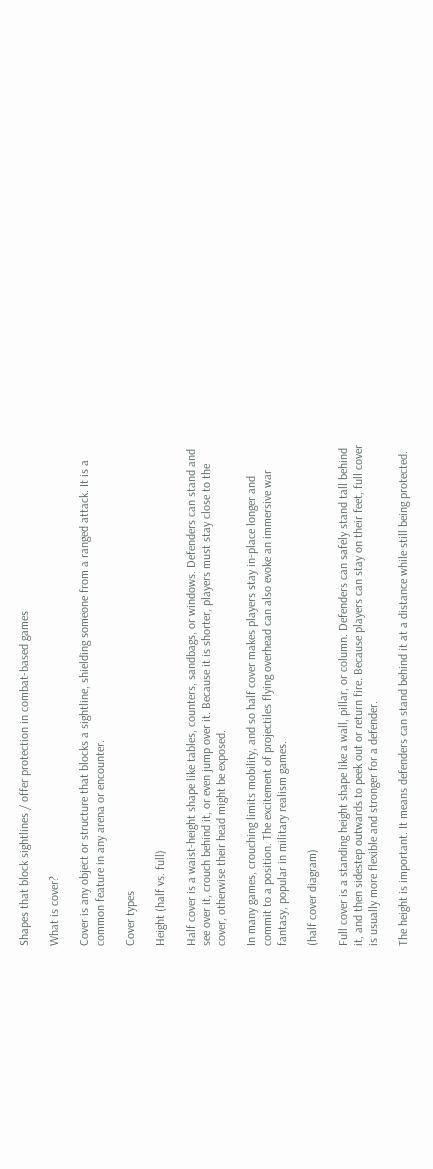Shapes that block sightlines / offer protection in combat-based games

What is cover?

Cover is any object or structure that blocks a sightline, shielding someone from a ranged attack. It is a common feature in any arena or encounter.

Cover types

Height (half vs. full)

Half cover is a waist-height shape like tables, counters, sandbags, or windows. Defenders can stand and see over it, crouch behind it, or even jump over it. Because it is shorter, players must stay close to the cover, otherwise their head might be exposed.

In many games, crouching limits mobility, and so half cover makes players stay in-place longer and commit to a position. The excitement of projectiles flying overhead can also evoke an immersive war fantasy, popular in military realism games.

(half cover diagram)

Full cover is a standing height shape like a wall, pillar, or column. Defenders can safely stand tall behind it, and then sidestep outwards to peek out or return fire. Because players can stay on their feet, full cover is usually more flexible and stronger for a defender.

The height is important. It means defenders can stand behind it at a distance while still being protected.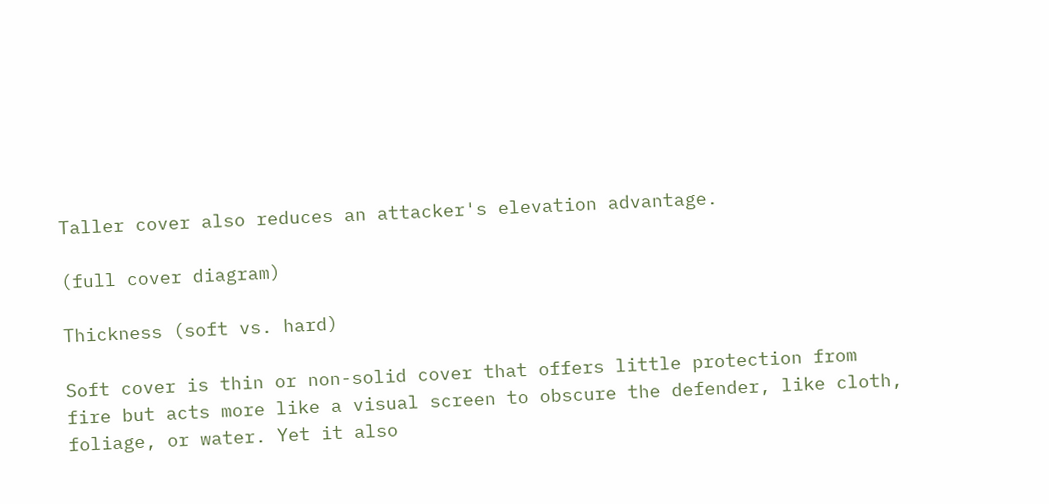Taller cover also reduces an attacker's elevation advantage.

(full cover diagram)

Thickness (soft vs. hard)

Soft cover is thin or non-solid cover that offers little protection from fire but acts more like a visual screen to obscure the defender, like cloth, foliage, or water. Yet it also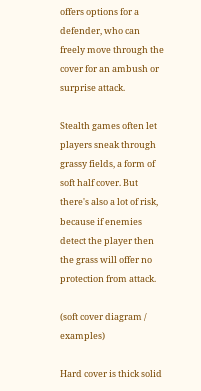offers options for a defender, who can freely move through the cover for an ambush or surprise attack.

Stealth games often let players sneak through grassy fields, a form of soft half cover. But there's also a lot of risk, because if enemies detect the player then the grass will offer no protection from attack.

(soft cover diagram / examples)

Hard cover is thick solid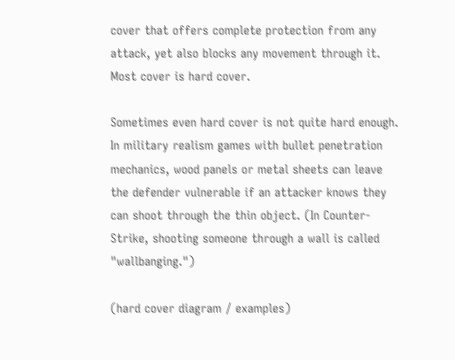cover that offers complete protection from any attack, yet also blocks any movement through it. Most cover is hard cover.

Sometimes even hard cover is not quite hard enough. In military realism games with bullet penetration mechanics, wood panels or metal sheets can leave the defender vulnerable if an attacker knows they can shoot through the thin object. (In Counter-Strike, shooting someone through a wall is called "wallbanging.")

(hard cover diagram / examples)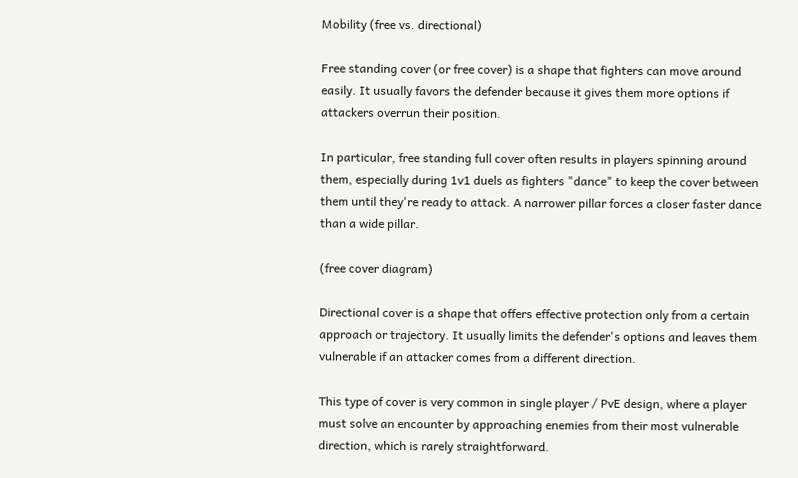Mobility (free vs. directional)

Free standing cover (or free cover) is a shape that fighters can move around easily. It usually favors the defender because it gives them more options if attackers overrun their position.

In particular, free standing full cover often results in players spinning around them, especially during 1v1 duels as fighters "dance" to keep the cover between them until they're ready to attack. A narrower pillar forces a closer faster dance than a wide pillar.

(free cover diagram)

Directional cover is a shape that offers effective protection only from a certain approach or trajectory. It usually limits the defender's options and leaves them vulnerable if an attacker comes from a different direction.

This type of cover is very common in single player / PvE design, where a player must solve an encounter by approaching enemies from their most vulnerable direction, which is rarely straightforward.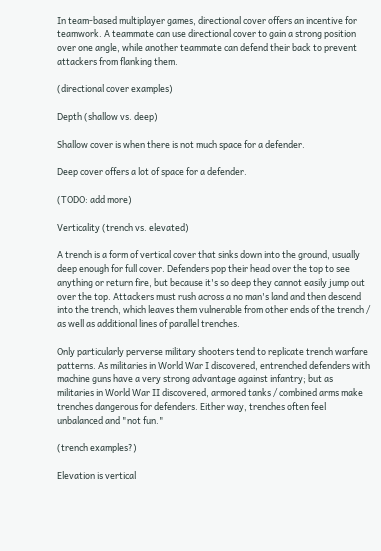In team-based multiplayer games, directional cover offers an incentive for teamwork. A teammate can use directional cover to gain a strong position over one angle, while another teammate can defend their back to prevent attackers from flanking them.

(directional cover examples)

Depth (shallow vs. deep)

Shallow cover is when there is not much space for a defender.

Deep cover offers a lot of space for a defender.

(TODO: add more)

Verticality (trench vs. elevated)

A trench is a form of vertical cover that sinks down into the ground, usually deep enough for full cover. Defenders pop their head over the top to see anything or return fire, but because it's so deep they cannot easily jump out over the top. Attackers must rush across a no man's land and then descend into the trench, which leaves them vulnerable from other ends of the trench / as well as additional lines of parallel trenches.

Only particularly perverse military shooters tend to replicate trench warfare patterns. As militaries in World War I discovered, entrenched defenders with machine guns have a very strong advantage against infantry; but as militaries in World War II discovered, armored tanks / combined arms make trenches dangerous for defenders. Either way, trenches often feel unbalanced and "not fun."

(trench examples?)

Elevation is vertical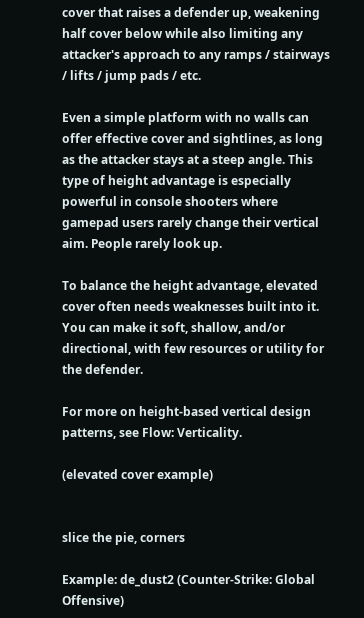cover that raises a defender up, weakening half cover below while also limiting any attacker's approach to any ramps / stairways / lifts / jump pads / etc.

Even a simple platform with no walls can offer effective cover and sightlines, as long as the attacker stays at a steep angle. This type of height advantage is especially powerful in console shooters where gamepad users rarely change their vertical aim. People rarely look up.

To balance the height advantage, elevated cover often needs weaknesses built into it. You can make it soft, shallow, and/or directional, with few resources or utility for the defender.

For more on height-based vertical design patterns, see Flow: Verticality.

(elevated cover example)


slice the pie, corners

Example: de_dust2 (Counter-Strike: Global Offensive)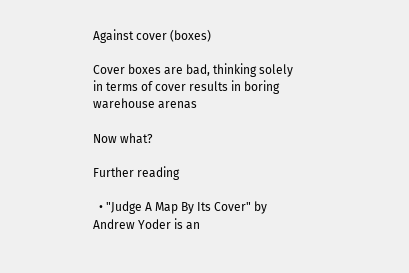Against cover (boxes)

Cover boxes are bad, thinking solely in terms of cover results in boring warehouse arenas

Now what?

Further reading

  • "Judge A Map By Its Cover" by Andrew Yoder is an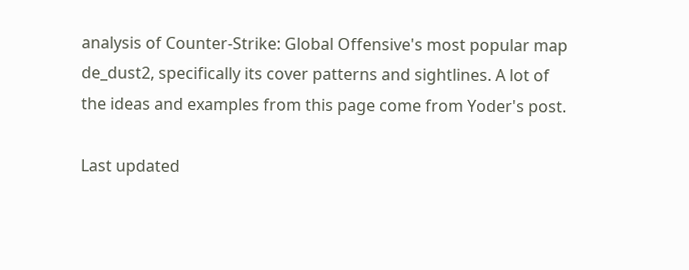analysis of Counter-Strike: Global Offensive's most popular map de_dust2, specifically its cover patterns and sightlines. A lot of the ideas and examples from this page come from Yoder's post.

Last updated